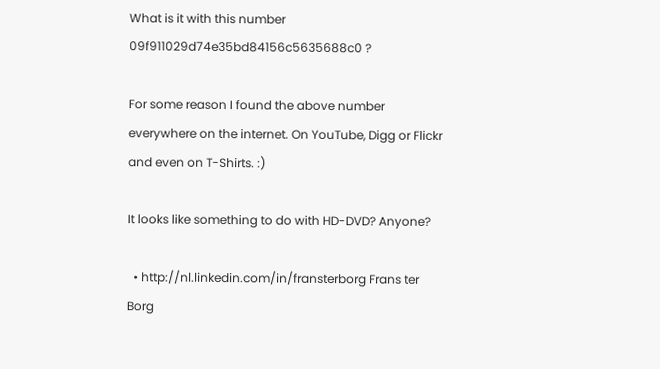What is it with this number 09f911029d74e35bd84156c5635688c0 ?

For some reason I found the above number everywhere on the internet. On YouTube, Digg or Flickr and even on T-Shirts. :)

It looks like something to do with HD-DVD? Anyone?

  • http://nl.linkedin.com/in/fransterborg Frans ter Borg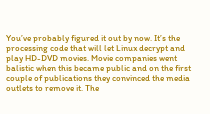You’ve probably figured it out by now. It’s the processing code that will let Linux decrypt and play HD-DVD movies. Movie companies went balistic when this became public and on the first couple of publications they convinced the media outlets to remove it. The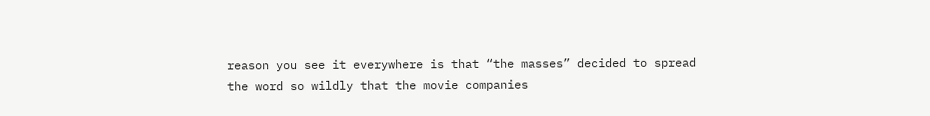reason you see it everywhere is that “the masses” decided to spread the word so wildly that the movie companies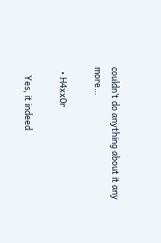couldn’t do anything about it any more…

  • H4xx0r

    Yes, it indeed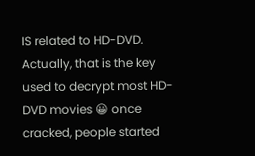IS related to HD-DVD. Actually, that is the key used to decrypt most HD-DVD movies 😀 once cracked, people started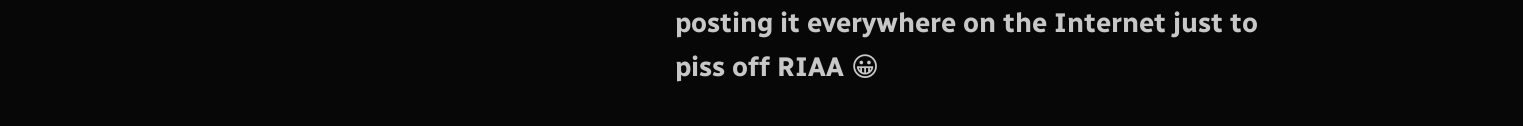posting it everywhere on the Internet just to piss off RIAA 😀